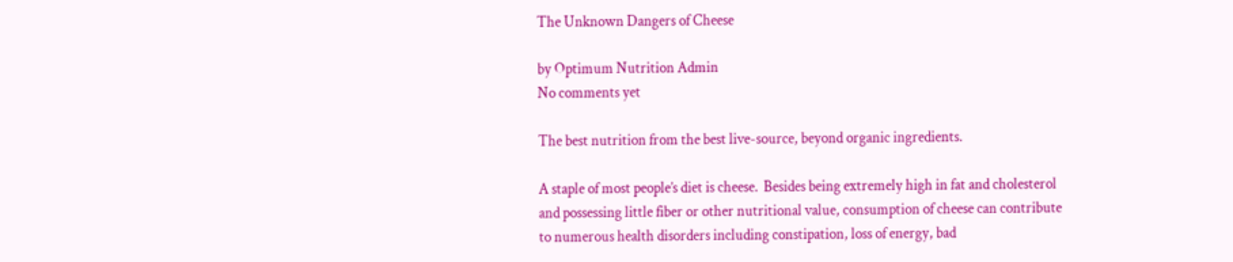The Unknown Dangers of Cheese

by Optimum Nutrition Admin
No comments yet

The best nutrition from the best live-source, beyond organic ingredients.

A staple of most people’s diet is cheese.  Besides being extremely high in fat and cholesterol and possessing little fiber or other nutritional value, consumption of cheese can contribute to numerous health disorders including constipation, loss of energy, bad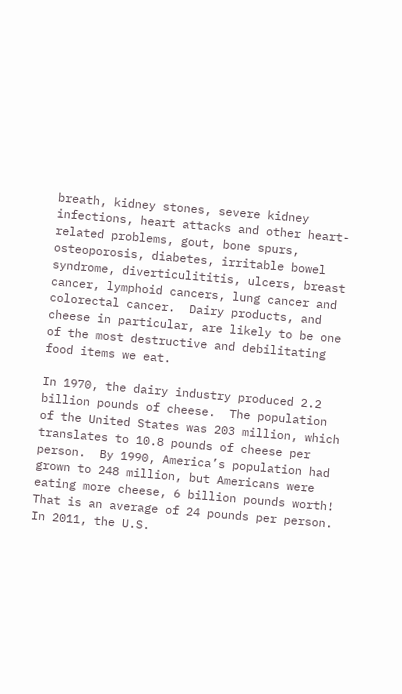breath, kidney stones, severe kidney infections, heart attacks and other heart-related problems, gout, bone spurs, osteoporosis, diabetes, irritable bowel syndrome, diverticulititis, ulcers, breast cancer, lymphoid cancers, lung cancer and colorectal cancer.  Dairy products, and cheese in particular, are likely to be one of the most destructive and debilitating food items we eat.

In 1970, the dairy industry produced 2.2 billion pounds of cheese.  The population of the United States was 203 million, which translates to 10.8 pounds of cheese per person.  By 1990, America’s population had grown to 248 million, but Americans were eating more cheese, 6 billion pounds worth!  That is an average of 24 pounds per person.  In 2011, the U.S.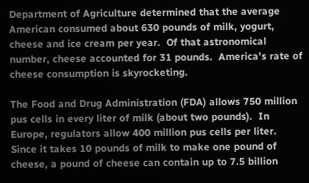Department of Agriculture determined that the average American consumed about 630 pounds of milk, yogurt, cheese and ice cream per year.  Of that astronomical number, cheese accounted for 31 pounds.  America’s rate of cheese consumption is skyrocketing.

The Food and Drug Administration (FDA) allows 750 million pus cells in every liter of milk (about two pounds).  In Europe, regulators allow 400 million pus cells per liter.  Since it takes 10 pounds of milk to make one pound of cheese, a pound of cheese can contain up to 7.5 billion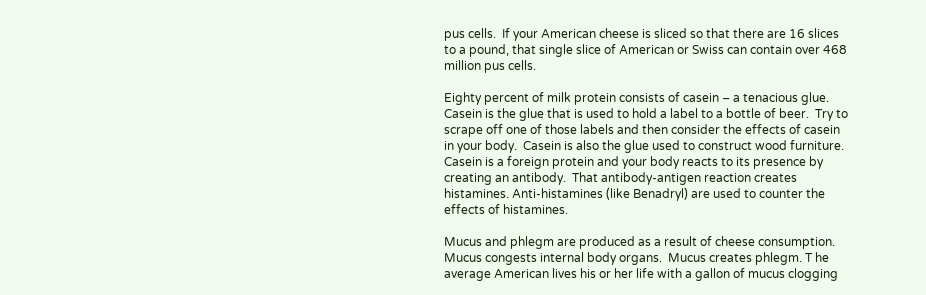pus cells.  If your American cheese is sliced so that there are 16 slices to a pound, that single slice of American or Swiss can contain over 468 million pus cells.

Eighty percent of milk protein consists of casein – a tenacious glue.  Casein is the glue that is used to hold a label to a bottle of beer.  Try to scrape off one of those labels and then consider the effects of casein in your body.  Casein is also the glue used to construct wood furniture. Casein is a foreign protein and your body reacts to its presence by creating an antibody.  That antibody-antigen reaction creates histamines. Anti-histamines (like Benadryl) are used to counter the effects of histamines.

Mucus and phlegm are produced as a result of cheese consumption.  Mucus congests internal body organs.  Mucus creates phlegm. T he average American lives his or her life with a gallon of mucus clogging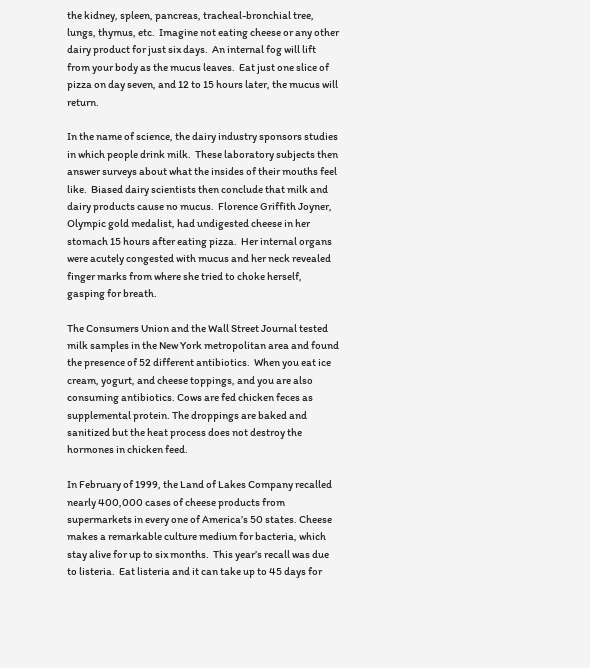the kidney, spleen, pancreas, tracheal-bronchial tree, lungs, thymus, etc.  Imagine not eating cheese or any other dairy product for just six days.  An internal fog will lift from your body as the mucus leaves.  Eat just one slice of pizza on day seven, and 12 to 15 hours later, the mucus will return.

In the name of science, the dairy industry sponsors studies in which people drink milk.  These laboratory subjects then answer surveys about what the insides of their mouths feel like.  Biased dairy scientists then conclude that milk and dairy products cause no mucus.  Florence Griffith Joyner, Olympic gold medalist, had undigested cheese in her stomach 15 hours after eating pizza.  Her internal organs were acutely congested with mucus and her neck revealed finger marks from where she tried to choke herself, gasping for breath.

The Consumers Union and the Wall Street Journal tested milk samples in the New York metropolitan area and found the presence of 52 different antibiotics.  When you eat ice cream, yogurt, and cheese toppings, and you are also consuming antibiotics. Cows are fed chicken feces as supplemental protein. The droppings are baked and sanitized but the heat process does not destroy the hormones in chicken feed.

In February of 1999, the Land of Lakes Company recalled nearly 400,000 cases of cheese products from supermarkets in every one of America’s 50 states. Cheese makes a remarkable culture medium for bacteria, which stay alive for up to six months.  This year’s recall was due to listeria.  Eat listeria and it can take up to 45 days for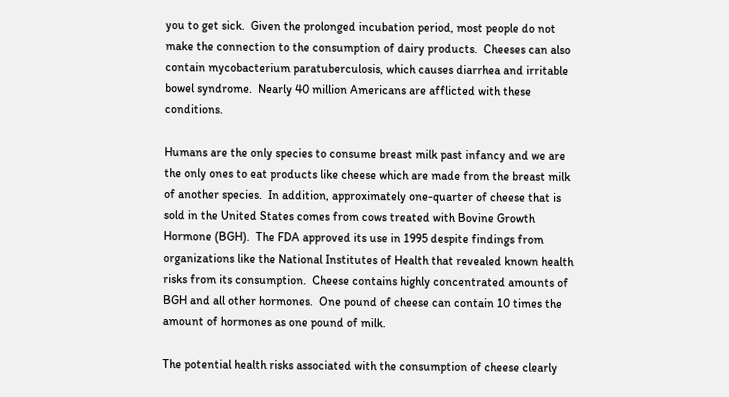you to get sick.  Given the prolonged incubation period, most people do not make the connection to the consumption of dairy products.  Cheeses can also contain mycobacterium paratuberculosis, which causes diarrhea and irritable bowel syndrome.  Nearly 40 million Americans are afflicted with these conditions.

Humans are the only species to consume breast milk past infancy and we are the only ones to eat products like cheese which are made from the breast milk of another species.  In addition, approximately one-quarter of cheese that is sold in the United States comes from cows treated with Bovine Growth Hormone (BGH).  The FDA approved its use in 1995 despite findings from organizations like the National Institutes of Health that revealed known health risks from its consumption.  Cheese contains highly concentrated amounts of BGH and all other hormones.  One pound of cheese can contain 10 times the amount of hormones as one pound of milk.

The potential health risks associated with the consumption of cheese clearly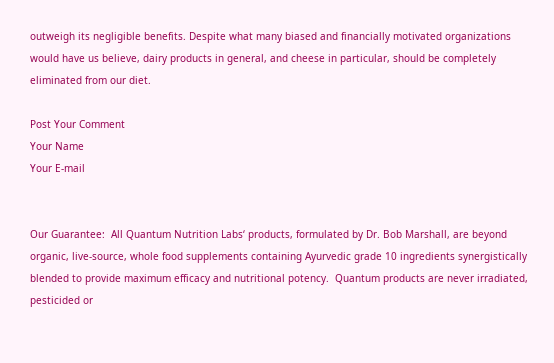outweigh its negligible benefits. Despite what many biased and financially motivated organizations would have us believe, dairy products in general, and cheese in particular, should be completely eliminated from our diet.

Post Your Comment
Your Name
Your E-mail


Our Guarantee:  All Quantum Nutrition Labs‘ products, formulated by Dr. Bob Marshall, are beyond organic, live-source, whole food supplements containing Ayurvedic grade 10 ingredients synergistically blended to provide maximum efficacy and nutritional potency.  Quantum products are never irradiated, pesticided or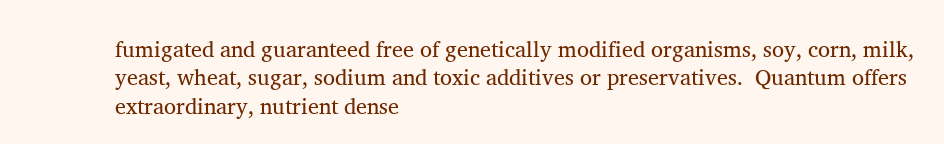fumigated and guaranteed free of genetically modified organisms, soy, corn, milk, yeast, wheat, sugar, sodium and toxic additives or preservatives.  Quantum offers extraordinary, nutrient dense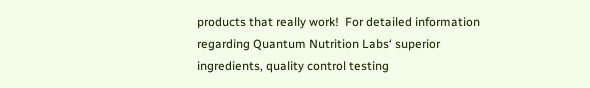products that really work!  For detailed information regarding Quantum Nutrition Labs‘ superior ingredients, quality control testing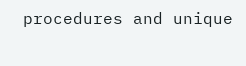procedures and unique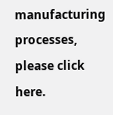manufacturing processes, please click here.